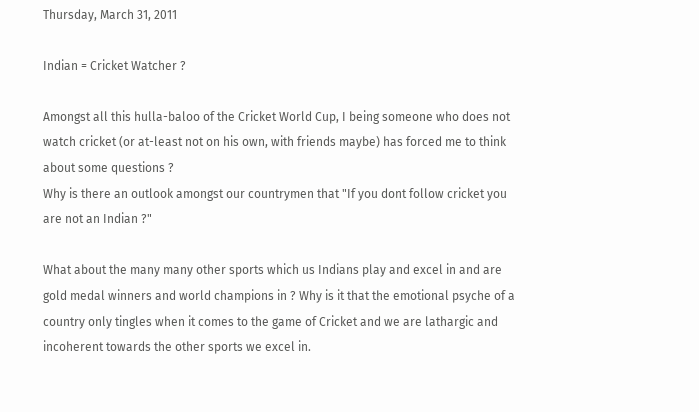Thursday, March 31, 2011

Indian = Cricket Watcher ?

Amongst all this hulla-baloo of the Cricket World Cup, I being someone who does not watch cricket (or at-least not on his own, with friends maybe) has forced me to think about some questions ?
Why is there an outlook amongst our countrymen that "If you dont follow cricket you are not an Indian ?"

What about the many many other sports which us Indians play and excel in and are gold medal winners and world champions in ? Why is it that the emotional psyche of a country only tingles when it comes to the game of Cricket and we are lathargic and incoherent towards the other sports we excel in.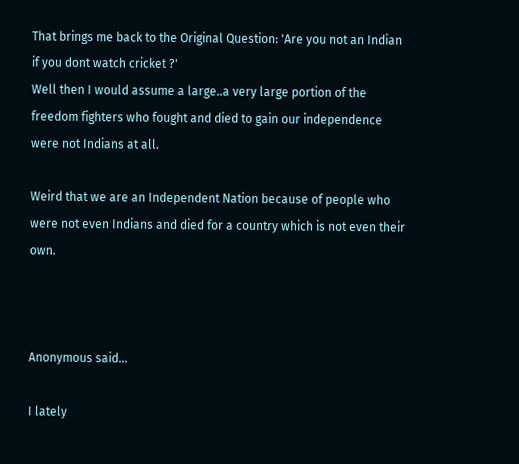That brings me back to the Original Question: 'Are you not an Indian if you dont watch cricket ?'
Well then I would assume a large..a very large portion of the freedom fighters who fought and died to gain our independence were not Indians at all.

Weird that we are an Independent Nation because of people who were not even Indians and died for a country which is not even their own.



Anonymous said...

I lately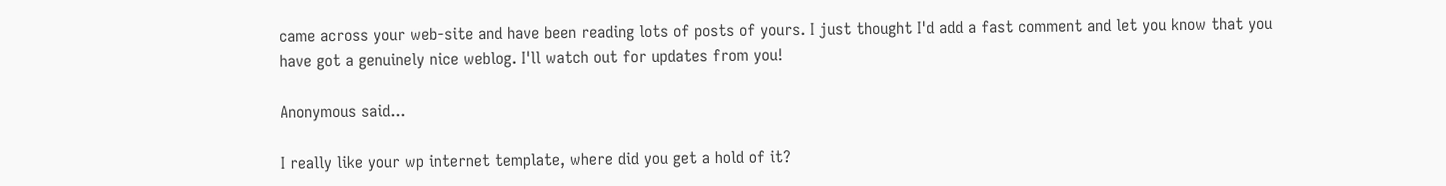came across your web-site and have been reading lots of posts of yours. I just thought I'd add a fast comment and let you know that you have got a genuinely nice weblog. I'll watch out for updates from you!

Anonymous said...

I really like your wp internet template, where did you get a hold of it?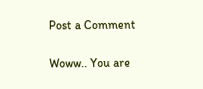Post a Comment

Woww.. You are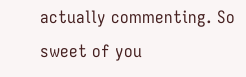actually commenting. So sweet of you